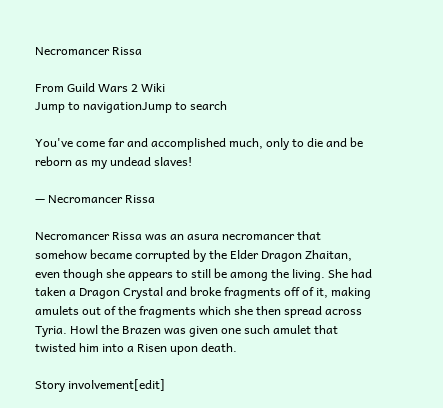Necromancer Rissa

From Guild Wars 2 Wiki
Jump to navigationJump to search

You've come far and accomplished much, only to die and be reborn as my undead slaves!

— Necromancer Rissa

Necromancer Rissa was an asura necromancer that somehow became corrupted by the Elder Dragon Zhaitan, even though she appears to still be among the living. She had taken a Dragon Crystal and broke fragments off of it, making amulets out of the fragments which she then spread across Tyria. Howl the Brazen was given one such amulet that twisted him into a Risen upon death.

Story involvement[edit]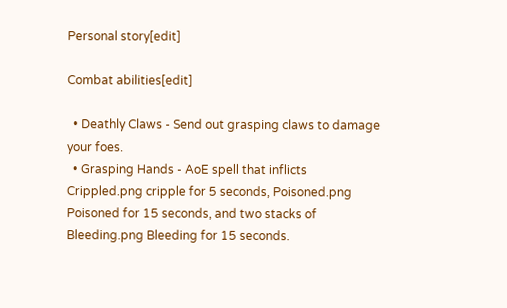Personal story[edit]

Combat abilities[edit]

  • Deathly Claws - Send out grasping claws to damage your foes.
  • Grasping Hands - AoE spell that inflicts Crippled.png cripple for 5 seconds, Poisoned.png Poisoned for 15 seconds, and two stacks of Bleeding.png Bleeding for 15 seconds.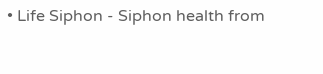• Life Siphon - Siphon health from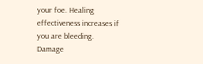your foe. Healing effectiveness increases if you are bleeding. Damage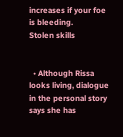increases if your foe is bleeding.
Stolen skills


  • Although Rissa looks living, dialogue in the personal story says she has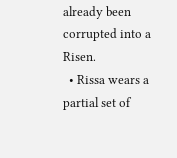already been corrupted into a Risen.
  • Rissa wears a partial set of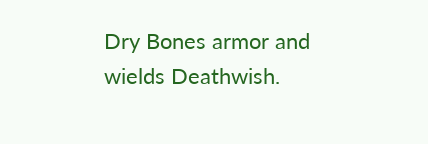Dry Bones armor and wields Deathwish.